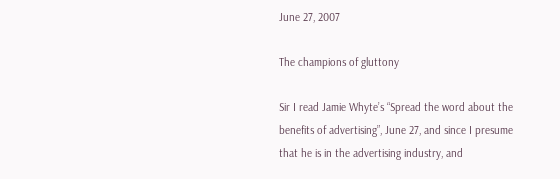June 27, 2007

The champions of gluttony

Sir I read Jamie Whyte’s “Spread the word about the benefits of advertising”, June 27, and since I presume that he is in the advertising industry, and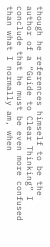though he references himself to be the author of a “Guide to Clear Thinking” I conclude that he must be even more confused than what I normally am, when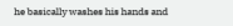he basically washes his hands and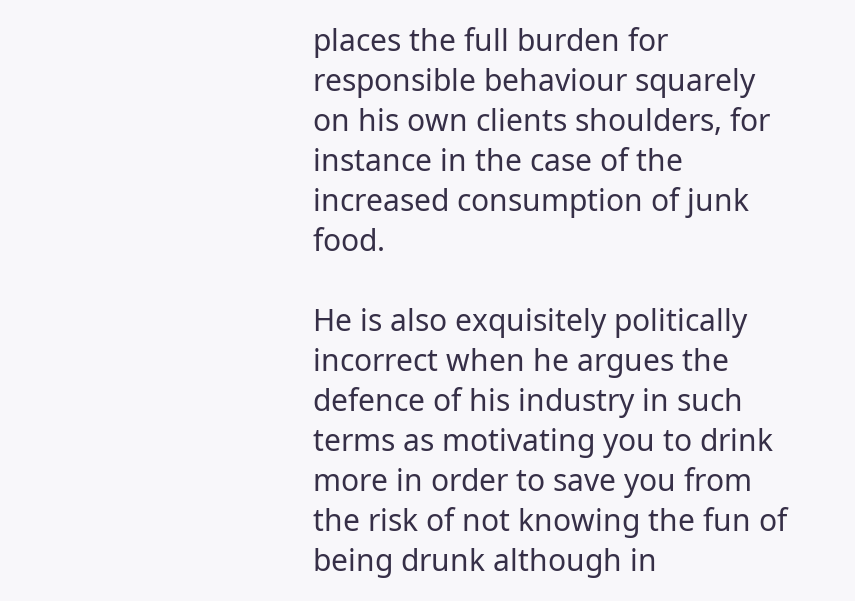places the full burden for responsible behaviour squarely on his own clients shoulders, for instance in the case of the increased consumption of junk food.

He is also exquisitely politically incorrect when he argues the defence of his industry in such terms as motivating you to drink more in order to save you from the risk of not knowing the fun of being drunk although in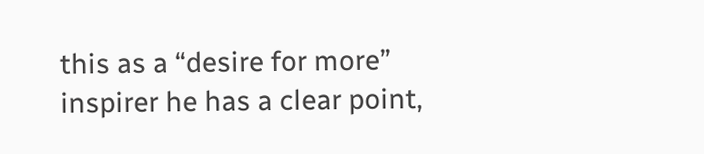this as a “desire for more” inspirer he has a clear point,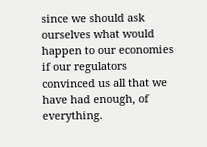since we should ask ourselves what would happen to our economies if our regulators convinced us all that we have had enough, of everything.